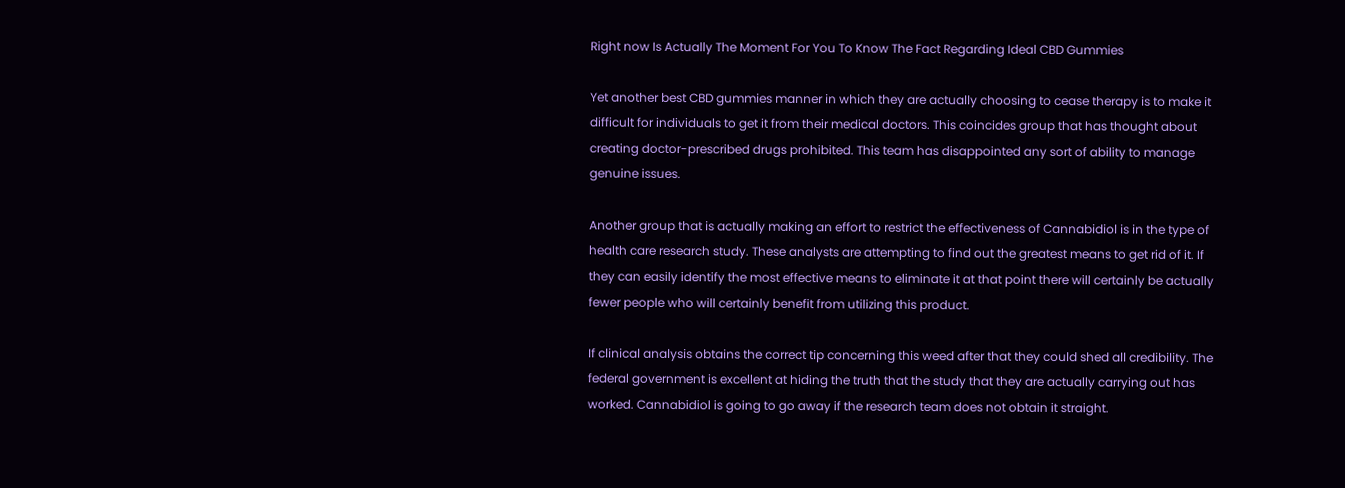Right now Is Actually The Moment For You To Know The Fact Regarding Ideal CBD Gummies

Yet another best CBD gummies manner in which they are actually choosing to cease therapy is to make it difficult for individuals to get it from their medical doctors. This coincides group that has thought about creating doctor-prescribed drugs prohibited. This team has disappointed any sort of ability to manage genuine issues.

Another group that is actually making an effort to restrict the effectiveness of Cannabidiol is in the type of health care research study. These analysts are attempting to find out the greatest means to get rid of it. If they can easily identify the most effective means to eliminate it at that point there will certainly be actually fewer people who will certainly benefit from utilizing this product.

If clinical analysis obtains the correct tip concerning this weed after that they could shed all credibility. The federal government is excellent at hiding the truth that the study that they are actually carrying out has worked. Cannabidiol is going to go away if the research team does not obtain it straight.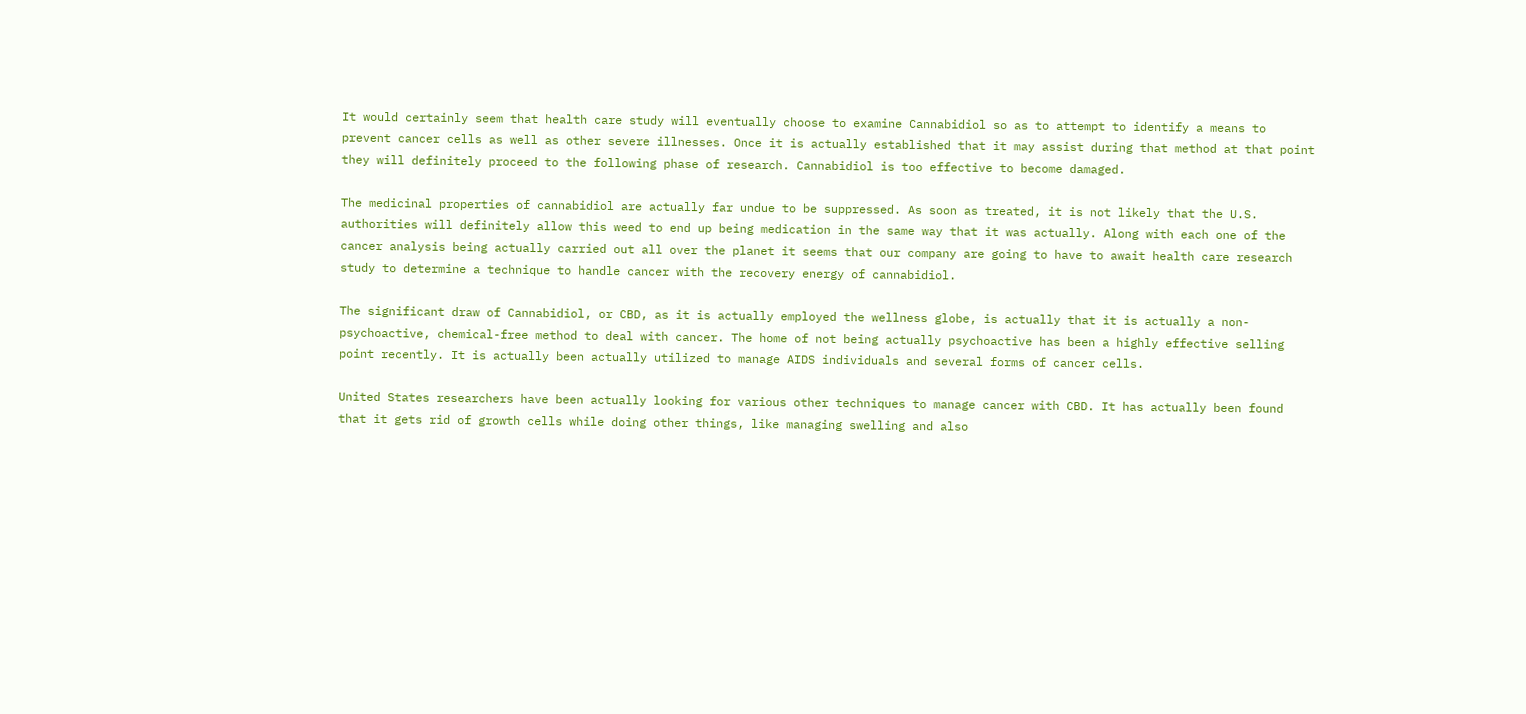It would certainly seem that health care study will eventually choose to examine Cannabidiol so as to attempt to identify a means to prevent cancer cells as well as other severe illnesses. Once it is actually established that it may assist during that method at that point they will definitely proceed to the following phase of research. Cannabidiol is too effective to become damaged.

The medicinal properties of cannabidiol are actually far undue to be suppressed. As soon as treated, it is not likely that the U.S. authorities will definitely allow this weed to end up being medication in the same way that it was actually. Along with each one of the cancer analysis being actually carried out all over the planet it seems that our company are going to have to await health care research study to determine a technique to handle cancer with the recovery energy of cannabidiol.

The significant draw of Cannabidiol, or CBD, as it is actually employed the wellness globe, is actually that it is actually a non-psychoactive, chemical-free method to deal with cancer. The home of not being actually psychoactive has been a highly effective selling point recently. It is actually been actually utilized to manage AIDS individuals and several forms of cancer cells.

United States researchers have been actually looking for various other techniques to manage cancer with CBD. It has actually been found that it gets rid of growth cells while doing other things, like managing swelling and also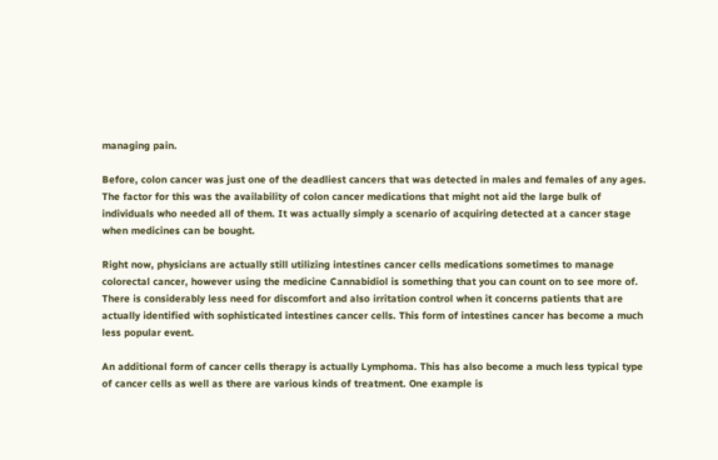managing pain.

Before, colon cancer was just one of the deadliest cancers that was detected in males and females of any ages. The factor for this was the availability of colon cancer medications that might not aid the large bulk of individuals who needed all of them. It was actually simply a scenario of acquiring detected at a cancer stage when medicines can be bought.

Right now, physicians are actually still utilizing intestines cancer cells medications sometimes to manage colorectal cancer, however using the medicine Cannabidiol is something that you can count on to see more of. There is considerably less need for discomfort and also irritation control when it concerns patients that are actually identified with sophisticated intestines cancer cells. This form of intestines cancer has become a much less popular event.

An additional form of cancer cells therapy is actually Lymphoma. This has also become a much less typical type of cancer cells as well as there are various kinds of treatment. One example is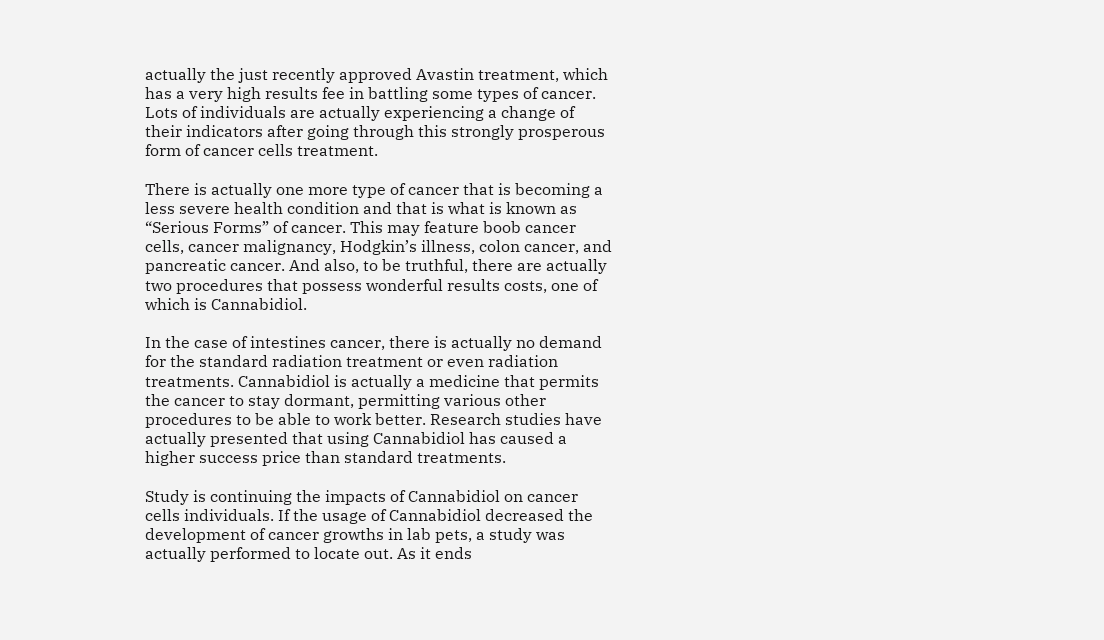actually the just recently approved Avastin treatment, which has a very high results fee in battling some types of cancer. Lots of individuals are actually experiencing a change of their indicators after going through this strongly prosperous form of cancer cells treatment.

There is actually one more type of cancer that is becoming a less severe health condition and that is what is known as “Serious Forms” of cancer. This may feature boob cancer cells, cancer malignancy, Hodgkin’s illness, colon cancer, and pancreatic cancer. And also, to be truthful, there are actually two procedures that possess wonderful results costs, one of which is Cannabidiol.

In the case of intestines cancer, there is actually no demand for the standard radiation treatment or even radiation treatments. Cannabidiol is actually a medicine that permits the cancer to stay dormant, permitting various other procedures to be able to work better. Research studies have actually presented that using Cannabidiol has caused a higher success price than standard treatments.

Study is continuing the impacts of Cannabidiol on cancer cells individuals. If the usage of Cannabidiol decreased the development of cancer growths in lab pets, a study was actually performed to locate out. As it ends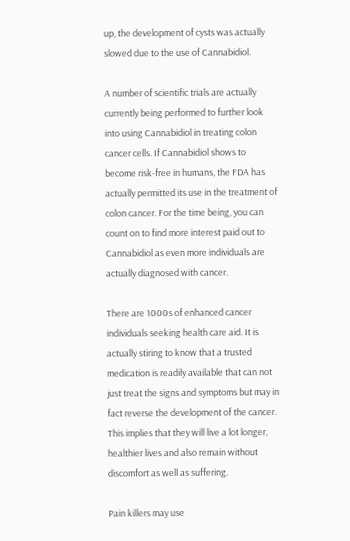up, the development of cysts was actually slowed due to the use of Cannabidiol.

A number of scientific trials are actually currently being performed to further look into using Cannabidiol in treating colon cancer cells. If Cannabidiol shows to become risk-free in humans, the FDA has actually permitted its use in the treatment of colon cancer. For the time being, you can count on to find more interest paid out to Cannabidiol as even more individuals are actually diagnosed with cancer.

There are 1000s of enhanced cancer individuals seeking health care aid. It is actually stiring to know that a trusted medication is readily available that can not just treat the signs and symptoms but may in fact reverse the development of the cancer. This implies that they will live a lot longer, healthier lives and also remain without discomfort as well as suffering.

Pain killers may use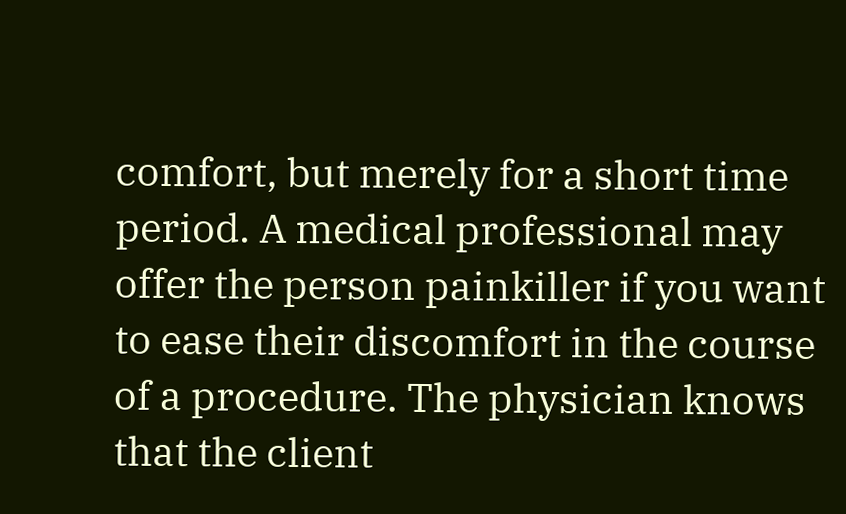comfort, but merely for a short time period. A medical professional may offer the person painkiller if you want to ease their discomfort in the course of a procedure. The physician knows that the client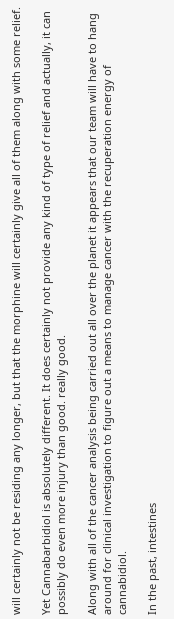will certainly not be residing any longer, but that the morphine will certainly give all of them along with some relief.

Yet Cannabarbidiol is absolutely different. It does certainly not provide any kind of type of relief and actually, it can possibly do even more injury than good. really good.

Along with all of the cancer analysis being carried out all over the planet it appears that our team will have to hang around for clinical investigation to figure out a means to manage cancer with the recuperation energy of cannabidiol.

In the past, intestines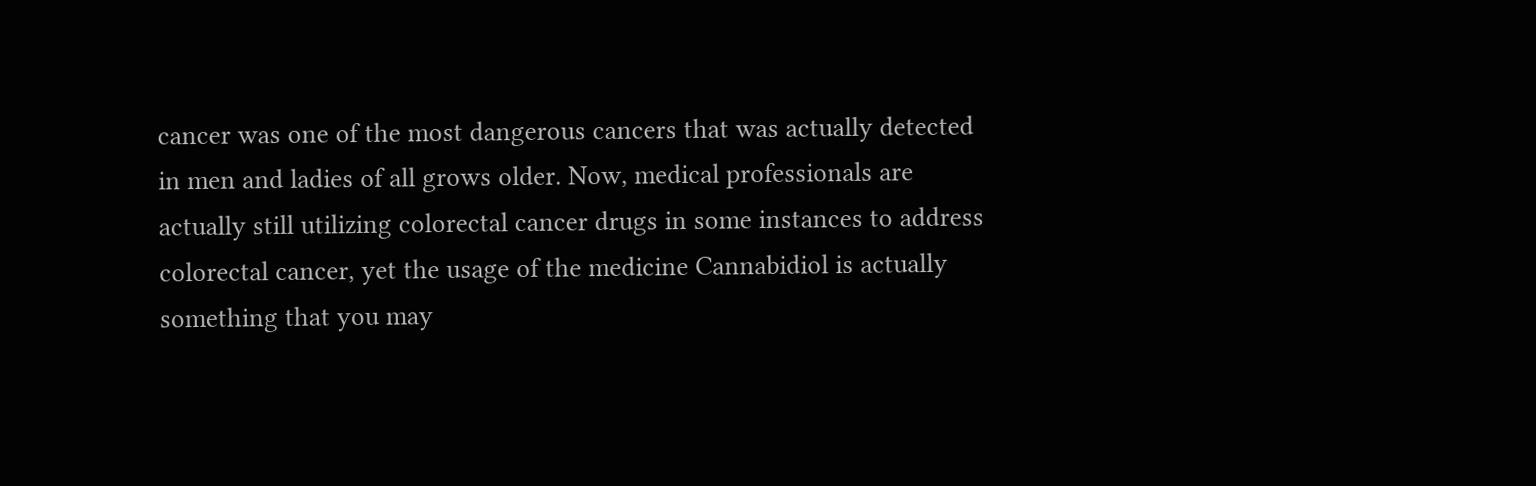cancer was one of the most dangerous cancers that was actually detected in men and ladies of all grows older. Now, medical professionals are actually still utilizing colorectal cancer drugs in some instances to address colorectal cancer, yet the usage of the medicine Cannabidiol is actually something that you may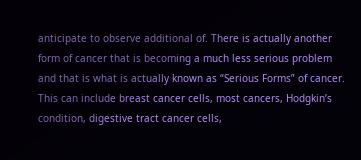anticipate to observe additional of. There is actually another form of cancer that is becoming a much less serious problem and that is what is actually known as “Serious Forms” of cancer. This can include breast cancer cells, most cancers, Hodgkin’s condition, digestive tract cancer cells,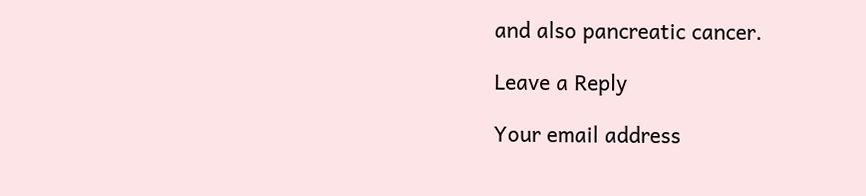and also pancreatic cancer.

Leave a Reply

Your email address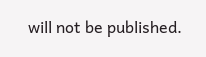will not be published.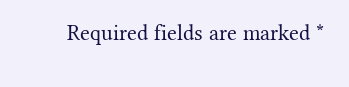Required fields are marked *